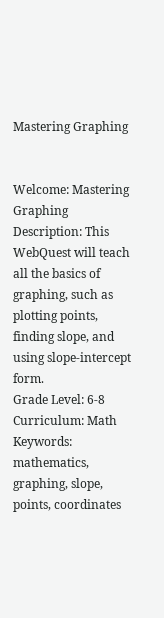Mastering Graphing


Welcome: Mastering Graphing
Description: This WebQuest will teach all the basics of graphing, such as plotting points, finding slope, and using slope-intercept form.
Grade Level: 6-8
Curriculum: Math
Keywords: mathematics, graphing, slope, points, coordinates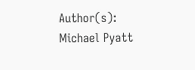Author(s): Michael Pyatt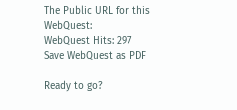The Public URL for this WebQuest:
WebQuest Hits: 297
Save WebQuest as PDF

Ready to go?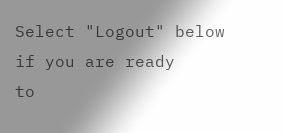Select "Logout" below if you are ready
to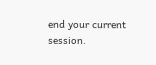end your current session.